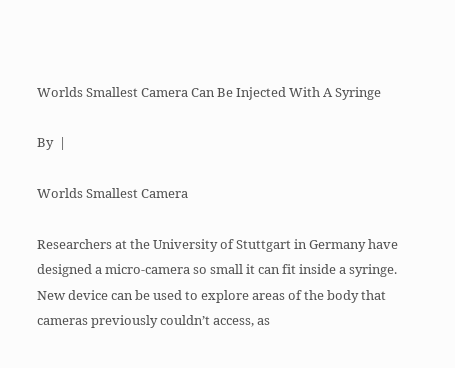Worlds Smallest Camera Can Be Injected With A Syringe

By  |

Worlds Smallest Camera

Researchers at the University of Stuttgart in Germany have designed a micro-camera so small it can fit inside a syringe. New device can be used to explore areas of the body that cameras previously couldn’t access, as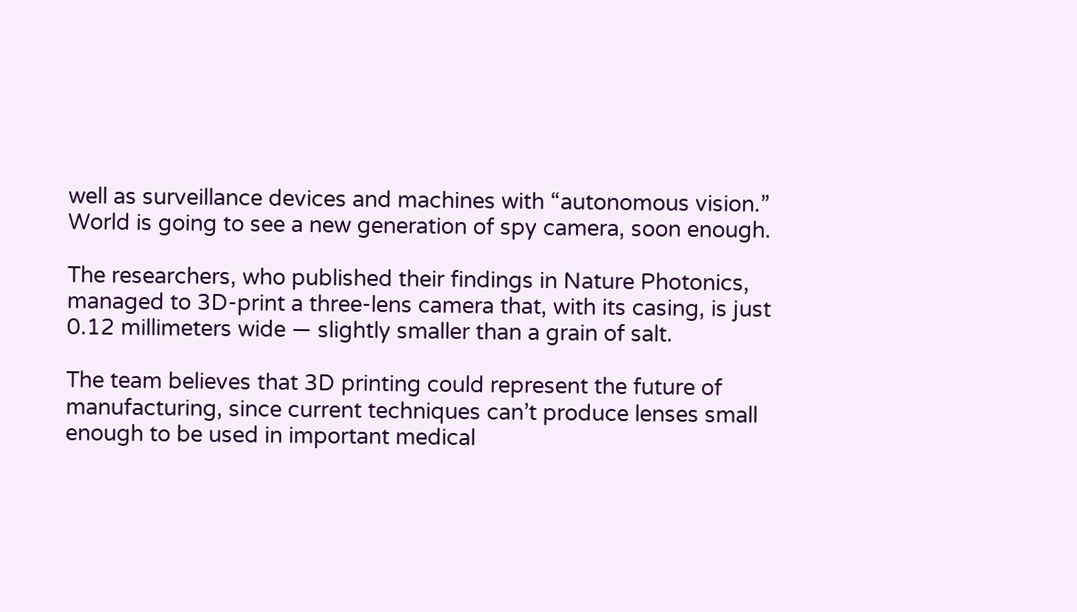well as surveillance devices and machines with “autonomous vision.” World is going to see a new generation of spy camera, soon enough.

The researchers, who published their findings in Nature Photonics, managed to 3D-print a three-lens camera that, with its casing, is just 0.12 millimeters wide — slightly smaller than a grain of salt.

The team believes that 3D printing could represent the future of manufacturing, since current techniques can’t produce lenses small enough to be used in important medical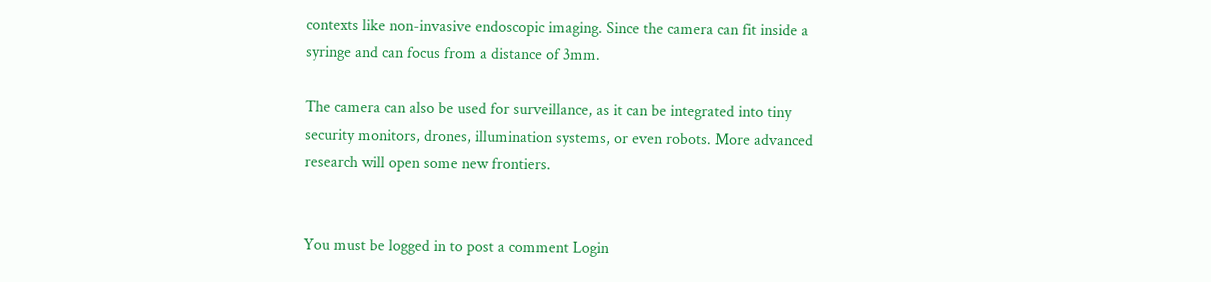contexts like non-invasive endoscopic imaging. Since the camera can fit inside a syringe and can focus from a distance of 3mm.

The camera can also be used for surveillance, as it can be integrated into tiny security monitors, drones, illumination systems, or even robots. More advanced research will open some new frontiers.


You must be logged in to post a comment Login